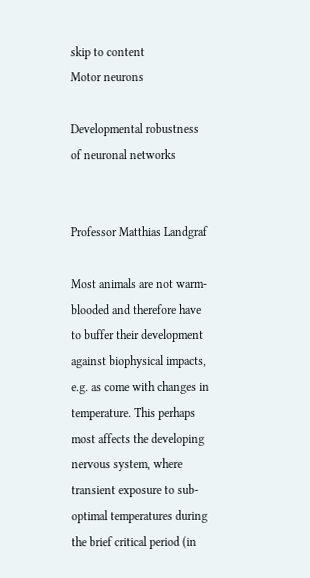skip to content
Motor neurons

Developmental robustness of neuronal networks


Professor Matthias Landgraf

Most animals are not warm-blooded and therefore have to buffer their development against biophysical impacts, e.g. as come with changes in temperature. This perhaps most affects the developing nervous system, where transient exposure to sub-optimal temperatures during the brief critical period (in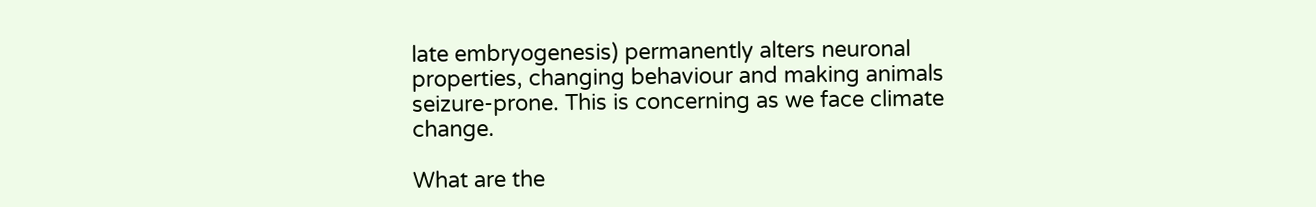late embryogenesis) permanently alters neuronal properties, changing behaviour and making animals seizure-prone. This is concerning as we face climate change.

What are the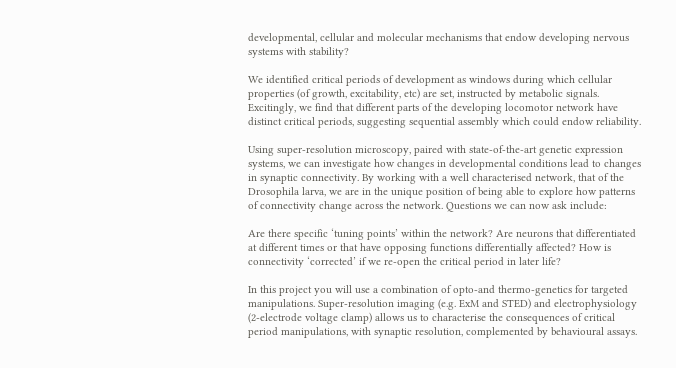developmental, cellular and molecular mechanisms that endow developing nervous systems with stability?

We identified critical periods of development as windows during which cellular properties (of growth, excitability, etc) are set, instructed by metabolic signals. Excitingly, we find that different parts of the developing locomotor network have distinct critical periods, suggesting sequential assembly which could endow reliability.

Using super-resolution microscopy, paired with state-of-the-art genetic expression systems, we can investigate how changes in developmental conditions lead to changes in synaptic connectivity. By working with a well characterised network, that of the Drosophila larva, we are in the unique position of being able to explore how patterns of connectivity change across the network. Questions we can now ask include:

Are there specific ‘tuning points’ within the network? Are neurons that differentiated at different times or that have opposing functions differentially affected? How is connectivity ‘corrected’ if we re-open the critical period in later life?

In this project you will use a combination of opto-and thermo-genetics for targeted manipulations. Super-resolution imaging (e.g. ExM and STED) and electrophysiology (2-electrode voltage clamp) allows us to characterise the consequences of critical period manipulations, with synaptic resolution, complemented by behavioural assays.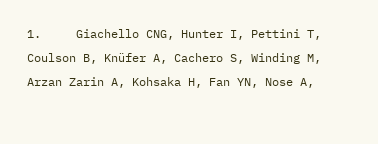1.     Giachello CNG, Hunter I, Pettini T, Coulson B, Knüfer A, Cachero S, Winding M, Arzan Zarin A, Kohsaka H, Fan YN, Nose A,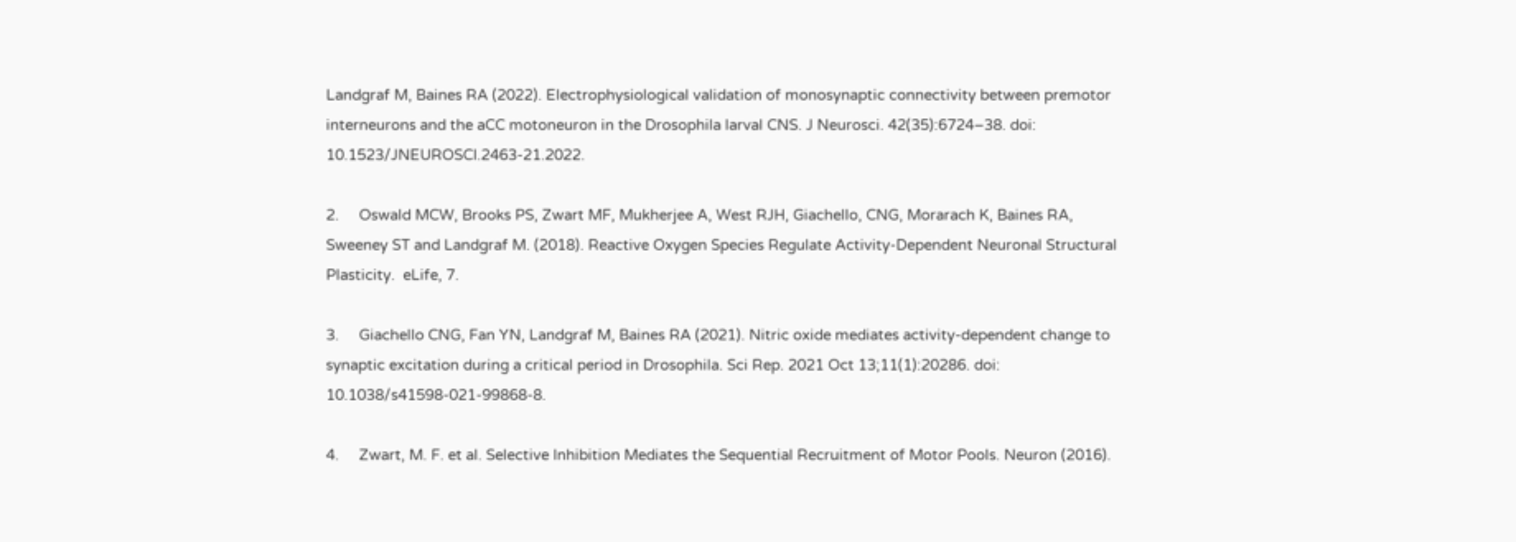Landgraf M, Baines RA (2022). Electrophysiological validation of monosynaptic connectivity between premotor interneurons and the aCC motoneuron in the Drosophila larval CNS. J Neurosci. 42(35):6724–38. doi: 10.1523/JNEUROSCI.2463-21.2022.

2.     Oswald MCW, Brooks PS, Zwart MF, Mukherjee A, West RJH, Giachello, CNG, Morarach K, Baines RA, Sweeney ST and Landgraf M. (2018). Reactive Oxygen Species Regulate Activity-Dependent Neuronal Structural Plasticity.  eLife, 7.

3.     Giachello CNG, Fan YN, Landgraf M, Baines RA (2021). Nitric oxide mediates activity-dependent change to synaptic excitation during a critical period in Drosophila. Sci Rep. 2021 Oct 13;11(1):20286. doi: 10.1038/s41598-021-99868-8.

4.     Zwart, M. F. et al. Selective Inhibition Mediates the Sequential Recruitment of Motor Pools. Neuron (2016).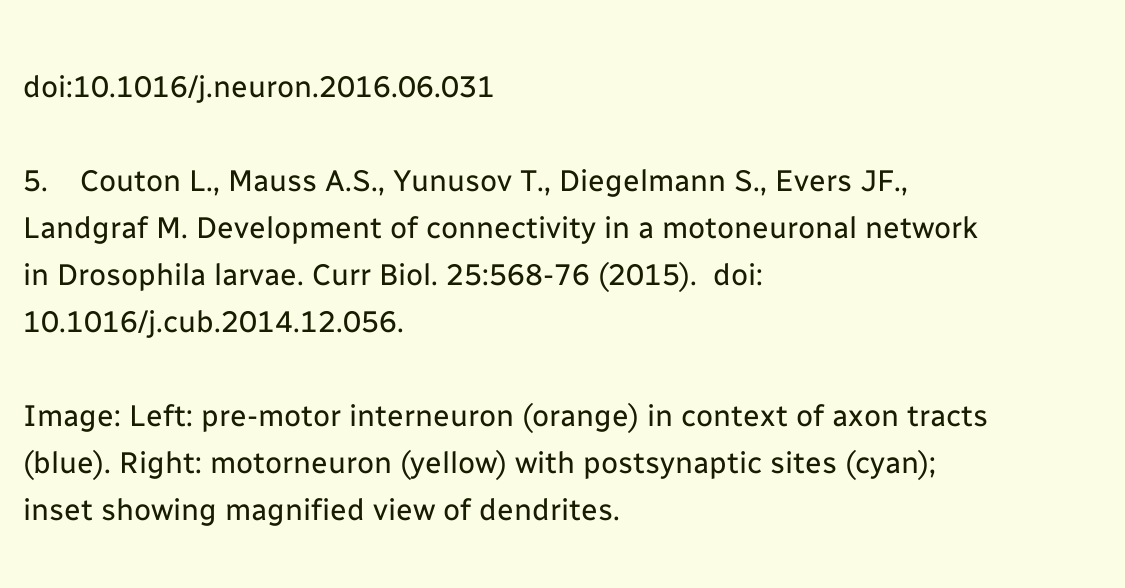doi:10.1016/j.neuron.2016.06.031

5.    Couton L., Mauss A.S., Yunusov T., Diegelmann S., Evers JF., Landgraf M. Development of connectivity in a motoneuronal network in Drosophila larvae. Curr Biol. 25:568-76 (2015).  doi: 10.1016/j.cub.2014.12.056.

Image: Left: pre-motor interneuron (orange) in context of axon tracts (blue). Right: motorneuron (yellow) with postsynaptic sites (cyan); inset showing magnified view of dendrites.